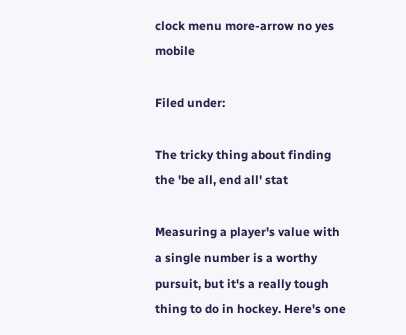clock menu more-arrow no yes mobile

Filed under:

The tricky thing about finding the 'be all, end all' stat

Measuring a player's value with a single number is a worthy pursuit, but it's a really tough thing to do in hockey. Here's one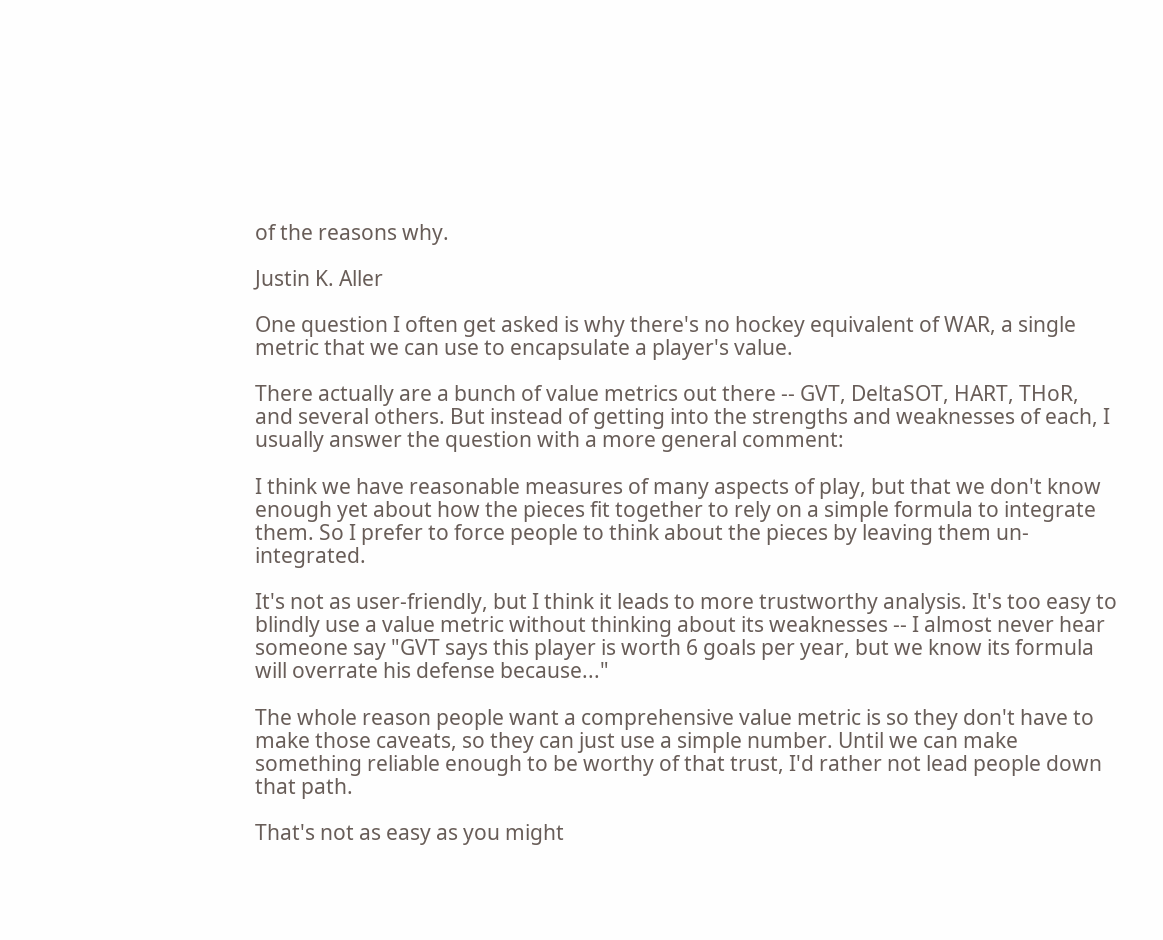of the reasons why.

Justin K. Aller

One question I often get asked is why there's no hockey equivalent of WAR, a single metric that we can use to encapsulate a player's value.

There actually are a bunch of value metrics out there -- GVT, DeltaSOT, HART, THoR, and several others. But instead of getting into the strengths and weaknesses of each, I usually answer the question with a more general comment:

I think we have reasonable measures of many aspects of play, but that we don't know enough yet about how the pieces fit together to rely on a simple formula to integrate them. So I prefer to force people to think about the pieces by leaving them un-integrated.

It's not as user-friendly, but I think it leads to more trustworthy analysis. It's too easy to blindly use a value metric without thinking about its weaknesses -- I almost never hear someone say "GVT says this player is worth 6 goals per year, but we know its formula will overrate his defense because..."

The whole reason people want a comprehensive value metric is so they don't have to make those caveats, so they can just use a simple number. Until we can make something reliable enough to be worthy of that trust, I'd rather not lead people down that path.

That's not as easy as you might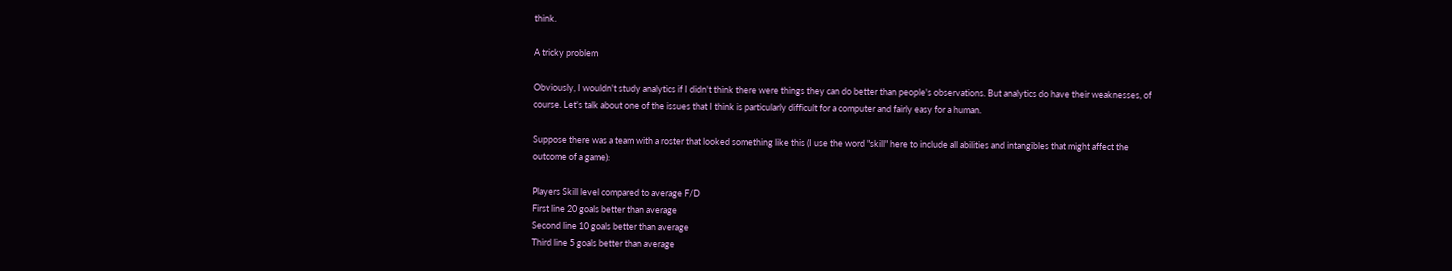think.

A tricky problem

Obviously, I wouldn't study analytics if I didn't think there were things they can do better than people's observations. But analytics do have their weaknesses, of course. Let's talk about one of the issues that I think is particularly difficult for a computer and fairly easy for a human.

Suppose there was a team with a roster that looked something like this (I use the word "skill" here to include all abilities and intangibles that might affect the outcome of a game):

Players Skill level compared to average F/D
First line 20 goals better than average
Second line 10 goals better than average
Third line 5 goals better than average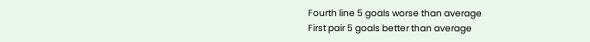Fourth line 5 goals worse than average
First pair 5 goals better than average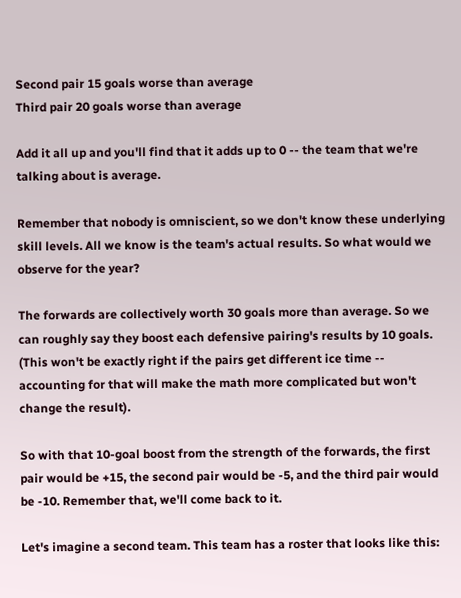Second pair 15 goals worse than average
Third pair 20 goals worse than average

Add it all up and you'll find that it adds up to 0 -- the team that we're talking about is average.

Remember that nobody is omniscient, so we don't know these underlying skill levels. All we know is the team's actual results. So what would we observe for the year?

The forwards are collectively worth 30 goals more than average. So we can roughly say they boost each defensive pairing's results by 10 goals. (This won't be exactly right if the pairs get different ice time -- accounting for that will make the math more complicated but won't change the result).

So with that 10-goal boost from the strength of the forwards, the first pair would be +15, the second pair would be -5, and the third pair would be -10. Remember that, we'll come back to it.

Let's imagine a second team. This team has a roster that looks like this: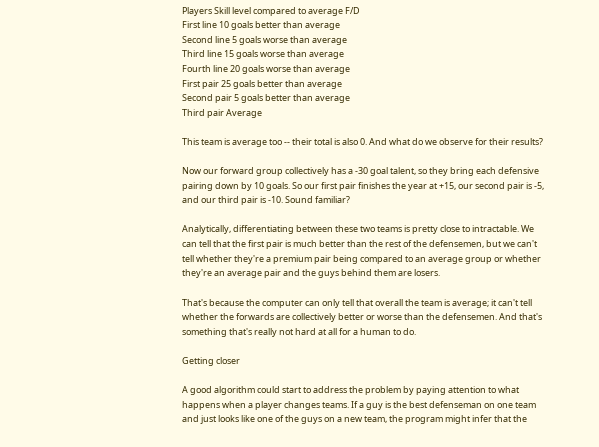Players Skill level compared to average F/D
First line 10 goals better than average
Second line 5 goals worse than average
Third line 15 goals worse than average
Fourth line 20 goals worse than average
First pair 25 goals better than average
Second pair 5 goals better than average
Third pair Average

This team is average too -- their total is also 0. And what do we observe for their results?

Now our forward group collectively has a -30 goal talent, so they bring each defensive pairing down by 10 goals. So our first pair finishes the year at +15, our second pair is -5, and our third pair is -10. Sound familiar?

Analytically, differentiating between these two teams is pretty close to intractable. We can tell that the first pair is much better than the rest of the defensemen, but we can't tell whether they're a premium pair being compared to an average group or whether they're an average pair and the guys behind them are losers.

That's because the computer can only tell that overall the team is average; it can't tell whether the forwards are collectively better or worse than the defensemen. And that's something that's really not hard at all for a human to do.

Getting closer

A good algorithm could start to address the problem by paying attention to what happens when a player changes teams. If a guy is the best defenseman on one team and just looks like one of the guys on a new team, the program might infer that the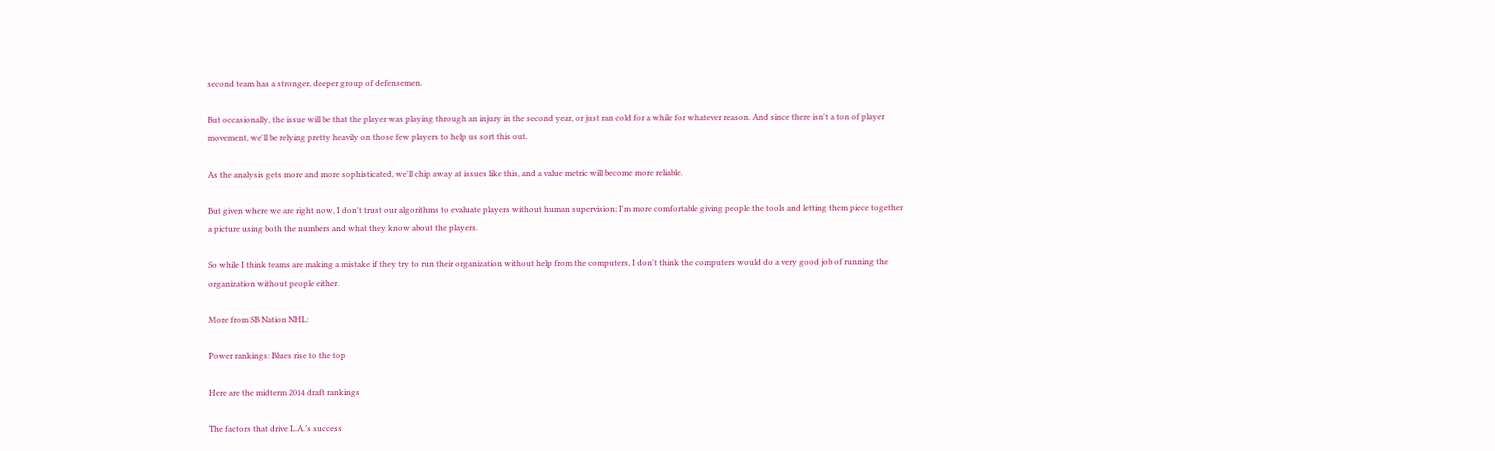second team has a stronger, deeper group of defensemen.

But occasionally, the issue will be that the player was playing through an injury in the second year, or just ran cold for a while for whatever reason. And since there isn't a ton of player movement, we'll be relying pretty heavily on those few players to help us sort this out.

As the analysis gets more and more sophisticated, we'll chip away at issues like this, and a value metric will become more reliable.

But given where we are right now, I don't trust our algorithms to evaluate players without human supervision; I'm more comfortable giving people the tools and letting them piece together a picture using both the numbers and what they know about the players.

So while I think teams are making a mistake if they try to run their organization without help from the computers, I don't think the computers would do a very good job of running the organization without people either.

More from SB Nation NHL:

Power rankings: Blues rise to the top

Here are the midterm 2014 draft rankings

The factors that drive L.A.’s success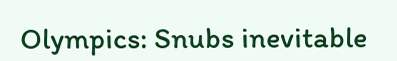Olympics: Snubs inevitable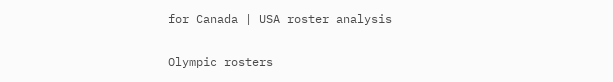for Canada | USA roster analysis

Olympic rosters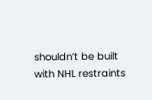shouldn’t be built with NHL restraints